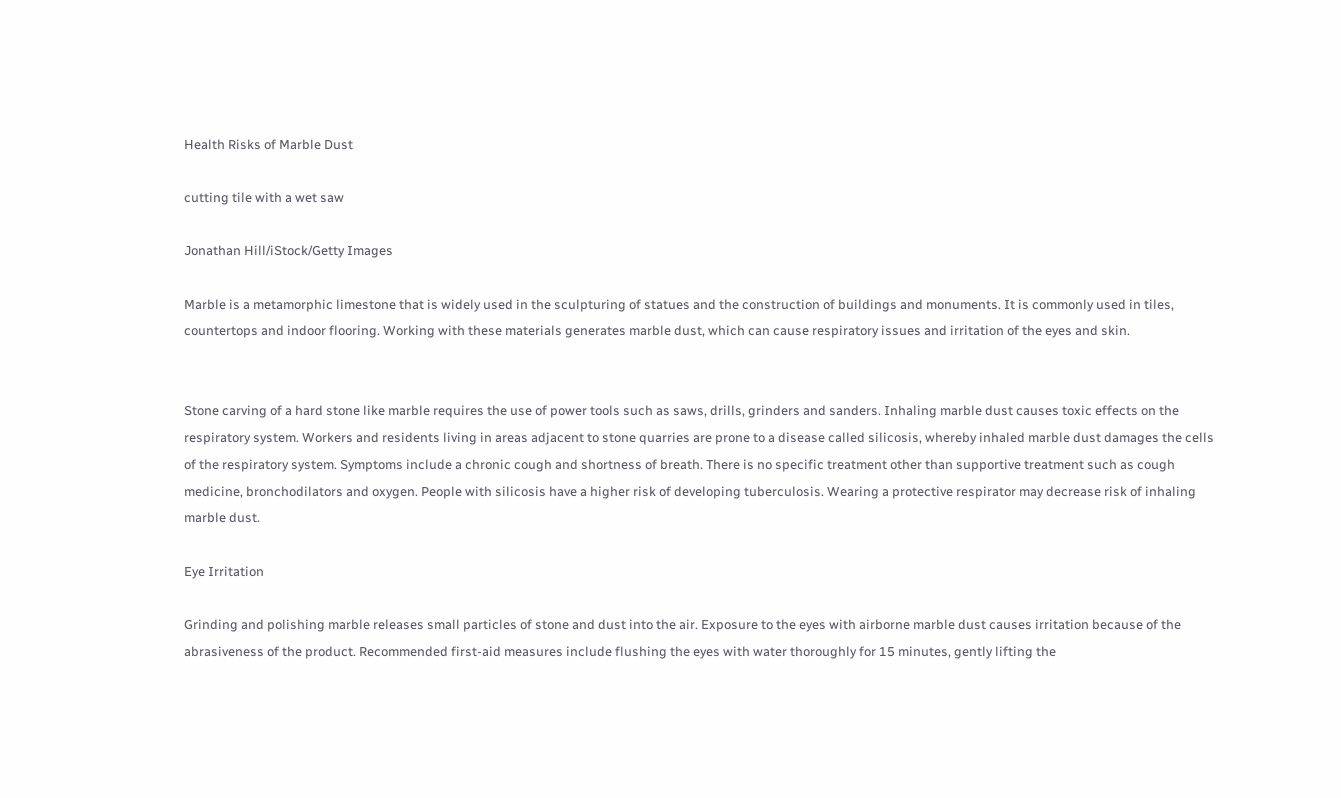Health Risks of Marble Dust

cutting tile with a wet saw

Jonathan Hill/iStock/Getty Images

Marble is a metamorphic limestone that is widely used in the sculpturing of statues and the construction of buildings and monuments. It is commonly used in tiles, countertops and indoor flooring. Working with these materials generates marble dust, which can cause respiratory issues and irritation of the eyes and skin.


Stone carving of a hard stone like marble requires the use of power tools such as saws, drills, grinders and sanders. Inhaling marble dust causes toxic effects on the respiratory system. Workers and residents living in areas adjacent to stone quarries are prone to a disease called silicosis, whereby inhaled marble dust damages the cells of the respiratory system. Symptoms include a chronic cough and shortness of breath. There is no specific treatment other than supportive treatment such as cough medicine, bronchodilators and oxygen. People with silicosis have a higher risk of developing tuberculosis. Wearing a protective respirator may decrease risk of inhaling marble dust.

Eye Irritation

Grinding and polishing marble releases small particles of stone and dust into the air. Exposure to the eyes with airborne marble dust causes irritation because of the abrasiveness of the product. Recommended first-aid measures include flushing the eyes with water thoroughly for 15 minutes, gently lifting the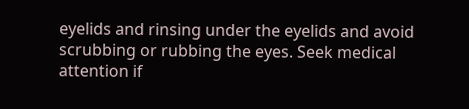eyelids and rinsing under the eyelids and avoid scrubbing or rubbing the eyes. Seek medical attention if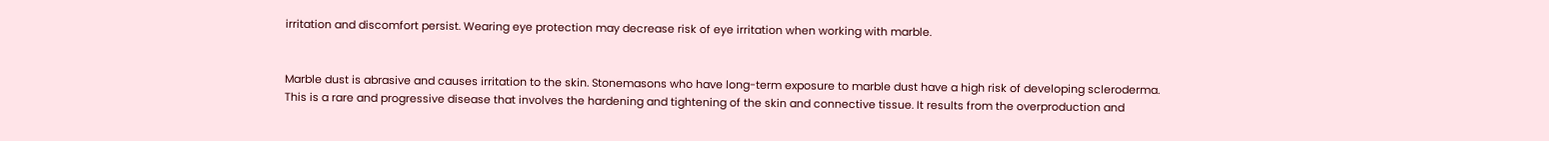irritation and discomfort persist. Wearing eye protection may decrease risk of eye irritation when working with marble.


Marble dust is abrasive and causes irritation to the skin. Stonemasons who have long-term exposure to marble dust have a high risk of developing scleroderma. This is a rare and progressive disease that involves the hardening and tightening of the skin and connective tissue. It results from the overproduction and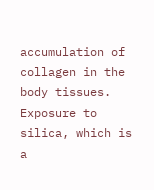accumulation of collagen in the body tissues. Exposure to silica, which is a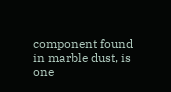component found in marble dust, is one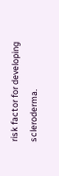risk factor for developing scleroderma.